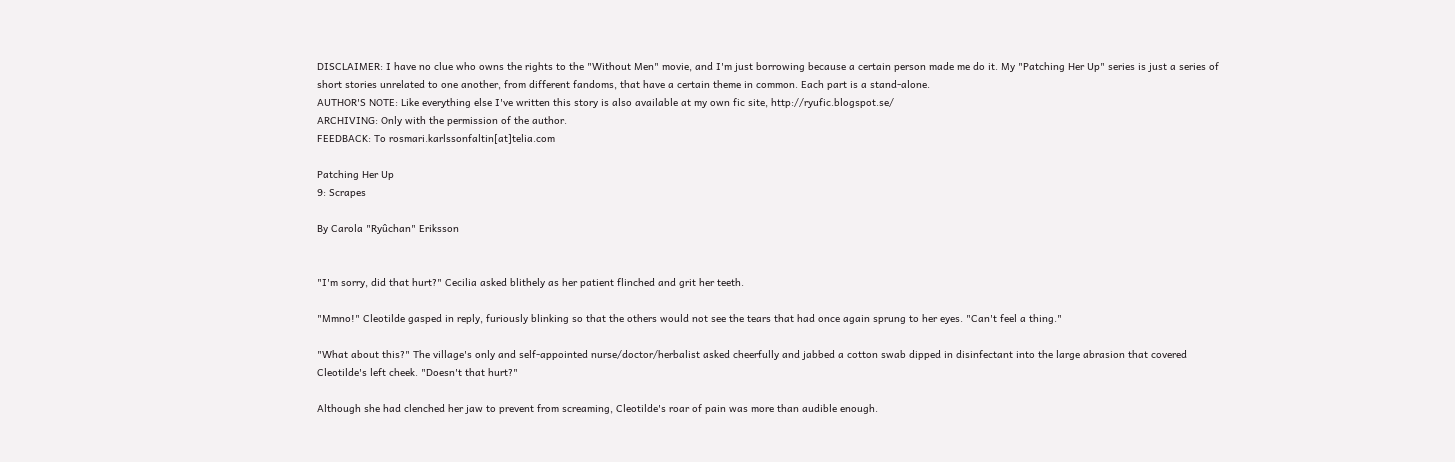DISCLAIMER: I have no clue who owns the rights to the "Without Men" movie, and I'm just borrowing because a certain person made me do it. My "Patching Her Up" series is just a series of short stories unrelated to one another, from different fandoms, that have a certain theme in common. Each part is a stand-alone.
AUTHOR'S NOTE: Like everything else I've written this story is also available at my own fic site, http://ryufic.blogspot.se/
ARCHIVING: Only with the permission of the author.
FEEDBACK: To rosmari.karlssonfaltin[at]telia.com

Patching Her Up
9: Scrapes

By Carola "Ryûchan" Eriksson


"I'm sorry, did that hurt?" Cecilia asked blithely as her patient flinched and grit her teeth.

"Mmno!" Cleotilde gasped in reply, furiously blinking so that the others would not see the tears that had once again sprung to her eyes. "Can't feel a thing."

"What about this?" The village's only and self-appointed nurse/doctor/herbalist asked cheerfully and jabbed a cotton swab dipped in disinfectant into the large abrasion that covered Cleotilde's left cheek. "Doesn't that hurt?"

Although she had clenched her jaw to prevent from screaming, Cleotilde's roar of pain was more than audible enough.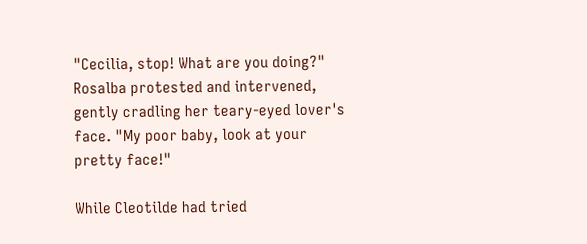"Cecilia, stop! What are you doing?" Rosalba protested and intervened, gently cradling her teary-eyed lover's face. "My poor baby, look at your pretty face!"

While Cleotilde had tried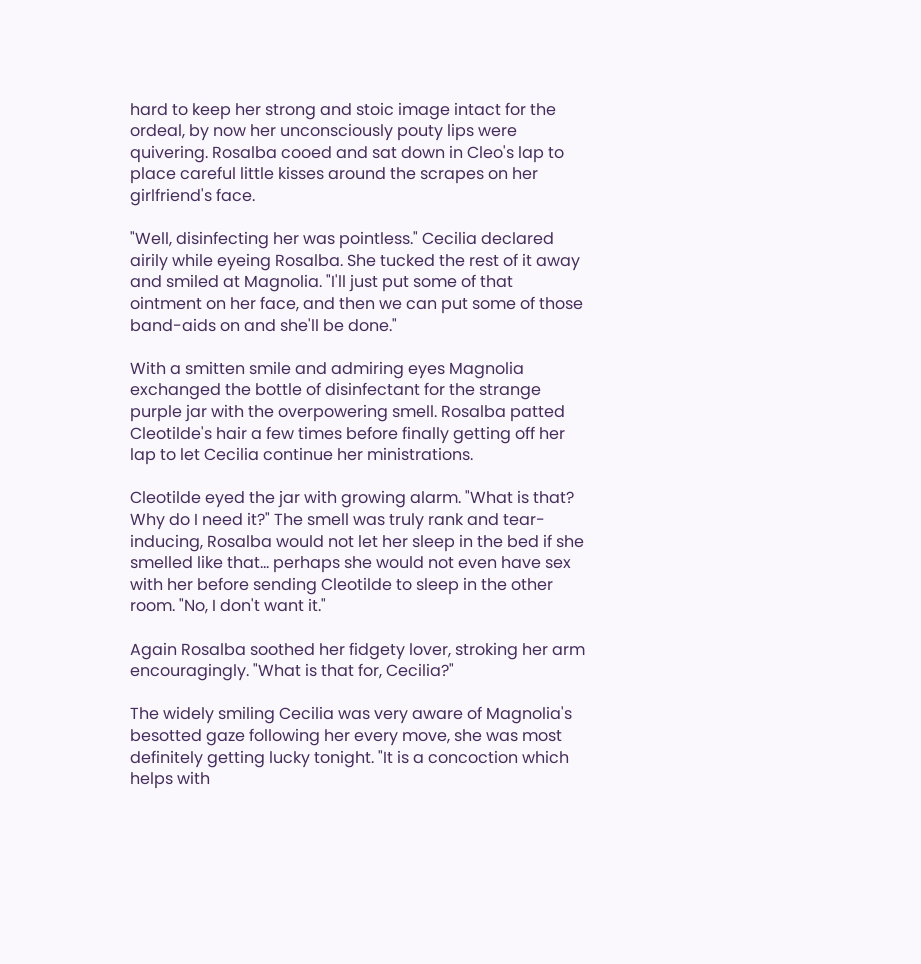hard to keep her strong and stoic image intact for the ordeal, by now her unconsciously pouty lips were quivering. Rosalba cooed and sat down in Cleo's lap to place careful little kisses around the scrapes on her girlfriend's face.

"Well, disinfecting her was pointless." Cecilia declared airily while eyeing Rosalba. She tucked the rest of it away and smiled at Magnolia. "I'll just put some of that ointment on her face, and then we can put some of those band-aids on and she'll be done."

With a smitten smile and admiring eyes Magnolia exchanged the bottle of disinfectant for the strange purple jar with the overpowering smell. Rosalba patted Cleotilde's hair a few times before finally getting off her lap to let Cecilia continue her ministrations.

Cleotilde eyed the jar with growing alarm. "What is that? Why do I need it?" The smell was truly rank and tear-inducing, Rosalba would not let her sleep in the bed if she smelled like that... perhaps she would not even have sex with her before sending Cleotilde to sleep in the other room. "No, I don't want it."

Again Rosalba soothed her fidgety lover, stroking her arm encouragingly. "What is that for, Cecilia?"

The widely smiling Cecilia was very aware of Magnolia's besotted gaze following her every move, she was most definitely getting lucky tonight. "It is a concoction which helps with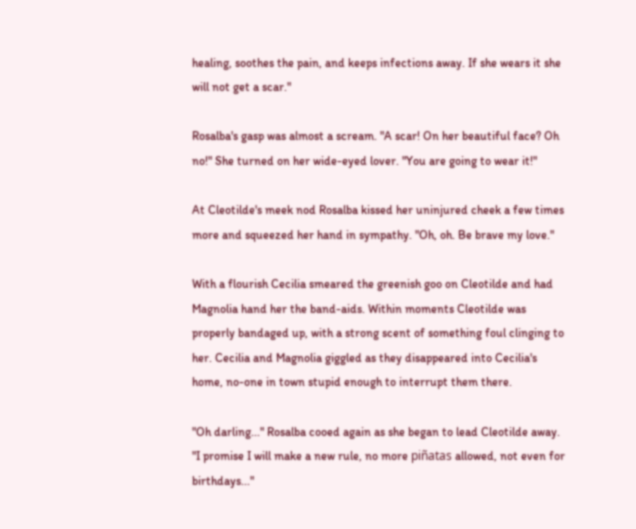healing, soothes the pain, and keeps infections away. If she wears it she will not get a scar."

Rosalba's gasp was almost a scream. "A scar! On her beautiful face? Oh no!" She turned on her wide-eyed lover. "You are going to wear it!"

At Cleotilde's meek nod Rosalba kissed her uninjured cheek a few times more and squeezed her hand in sympathy. "Oh, oh. Be brave my love."

With a flourish Cecilia smeared the greenish goo on Cleotilde and had Magnolia hand her the band-aids. Within moments Cleotilde was properly bandaged up, with a strong scent of something foul clinging to her. Cecilia and Magnolia giggled as they disappeared into Cecilia's home, no-one in town stupid enough to interrupt them there.

"Oh darling..." Rosalba cooed again as she began to lead Cleotilde away. "I promise I will make a new rule, no more piñatas allowed, not even for birthdays..."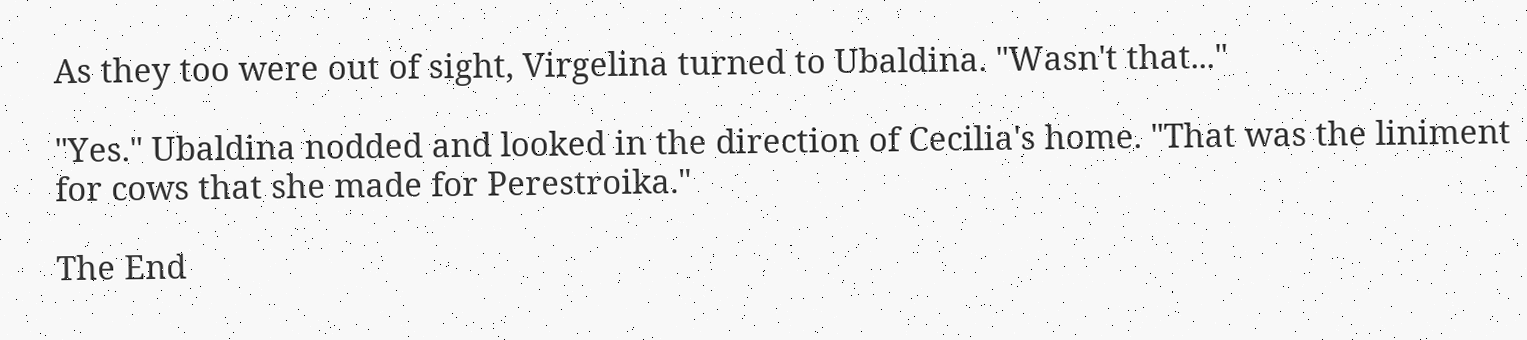As they too were out of sight, Virgelina turned to Ubaldina. "Wasn't that..."

"Yes." Ubaldina nodded and looked in the direction of Cecilia's home. "That was the liniment for cows that she made for Perestroika."

The End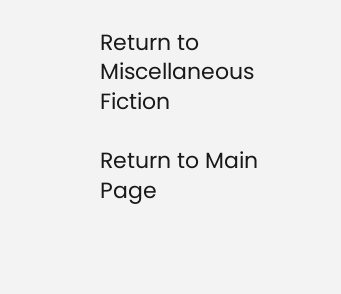Return to Miscellaneous Fiction

Return to Main Page